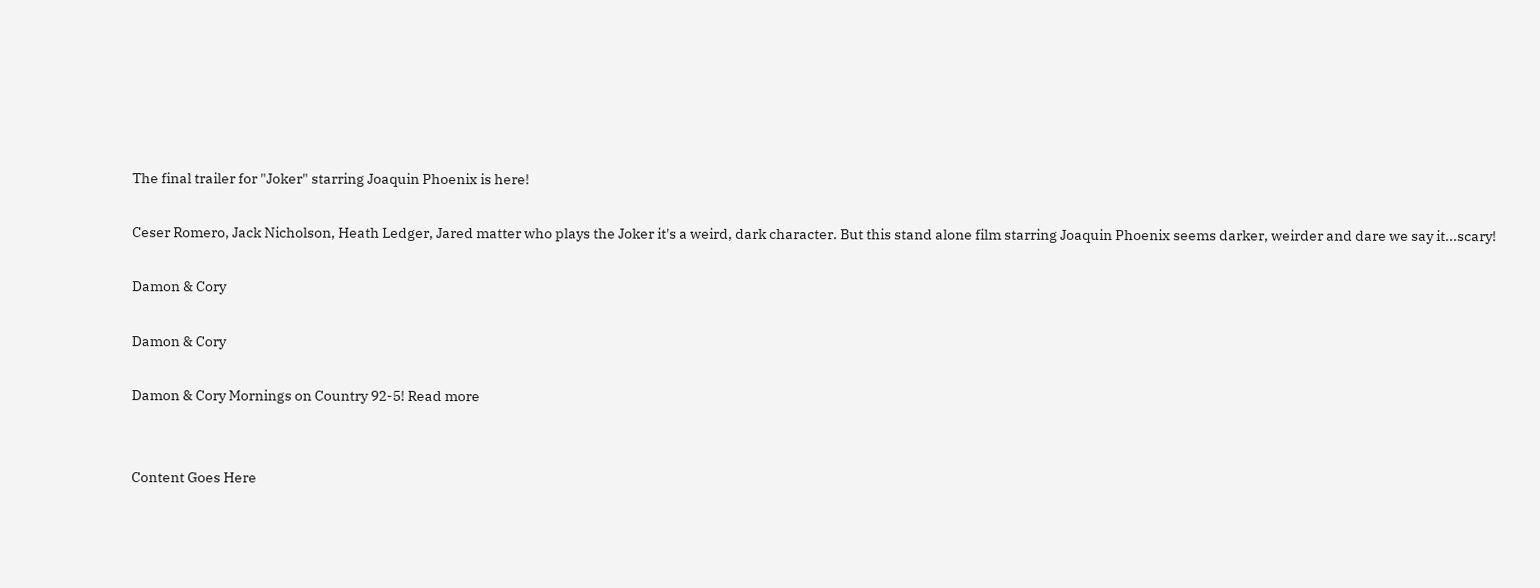The final trailer for "Joker" starring Joaquin Phoenix is here!

Ceser Romero, Jack Nicholson, Heath Ledger, Jared matter who plays the Joker it's a weird, dark character. But this stand alone film starring Joaquin Phoenix seems darker, weirder and dare we say it...scary!

Damon & Cory

Damon & Cory

Damon & Cory Mornings on Country 92-5! Read more


Content Goes Here